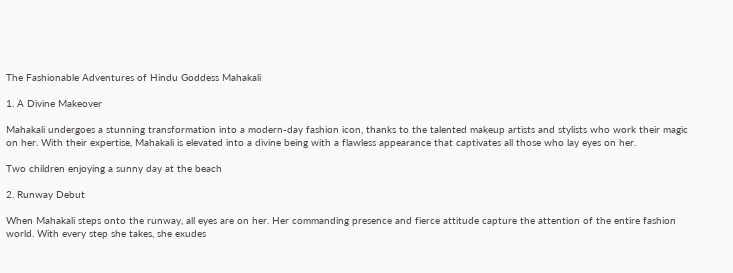The Fashionable Adventures of Hindu Goddess Mahakali

1. A Divine Makeover

Mahakali undergoes a stunning transformation into a modern-day fashion icon, thanks to the talented makeup artists and stylists who work their magic on her. With their expertise, Mahakali is elevated into a divine being with a flawless appearance that captivates all those who lay eyes on her.

Two children enjoying a sunny day at the beach

2. Runway Debut

When Mahakali steps onto the runway, all eyes are on her. Her commanding presence and fierce attitude capture the attention of the entire fashion world. With every step she takes, she exudes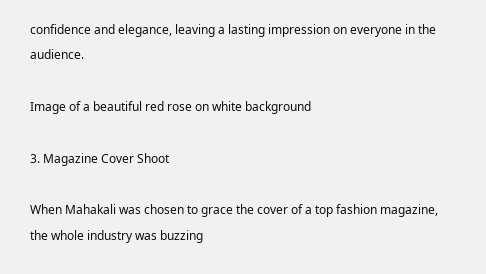confidence and elegance, leaving a lasting impression on everyone in the audience.

Image of a beautiful red rose on white background

3. Magazine Cover Shoot

When Mahakali was chosen to grace the cover of a top fashion magazine, the whole industry was buzzing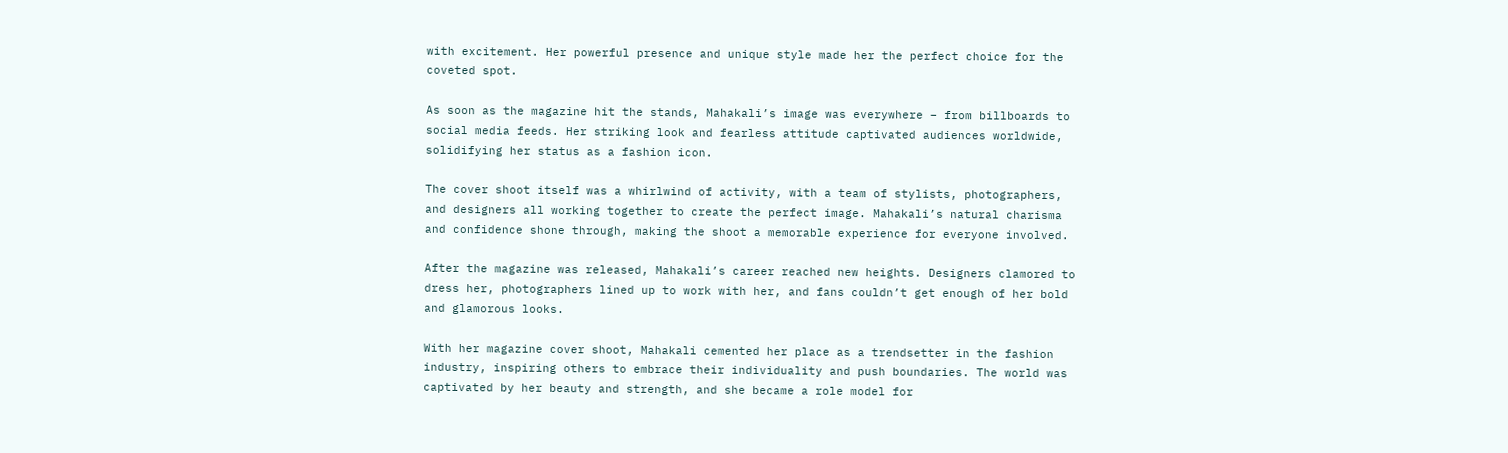with excitement. Her powerful presence and unique style made her the perfect choice for the coveted spot.

As soon as the magazine hit the stands, Mahakali’s image was everywhere – from billboards to social media feeds. Her striking look and fearless attitude captivated audiences worldwide, solidifying her status as a fashion icon.

The cover shoot itself was a whirlwind of activity, with a team of stylists, photographers, and designers all working together to create the perfect image. Mahakali’s natural charisma and confidence shone through, making the shoot a memorable experience for everyone involved.

After the magazine was released, Mahakali’s career reached new heights. Designers clamored to dress her, photographers lined up to work with her, and fans couldn’t get enough of her bold and glamorous looks.

With her magazine cover shoot, Mahakali cemented her place as a trendsetter in the fashion industry, inspiring others to embrace their individuality and push boundaries. The world was captivated by her beauty and strength, and she became a role model for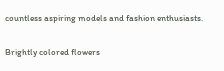countless aspiring models and fashion enthusiasts.

Brightly colored flowers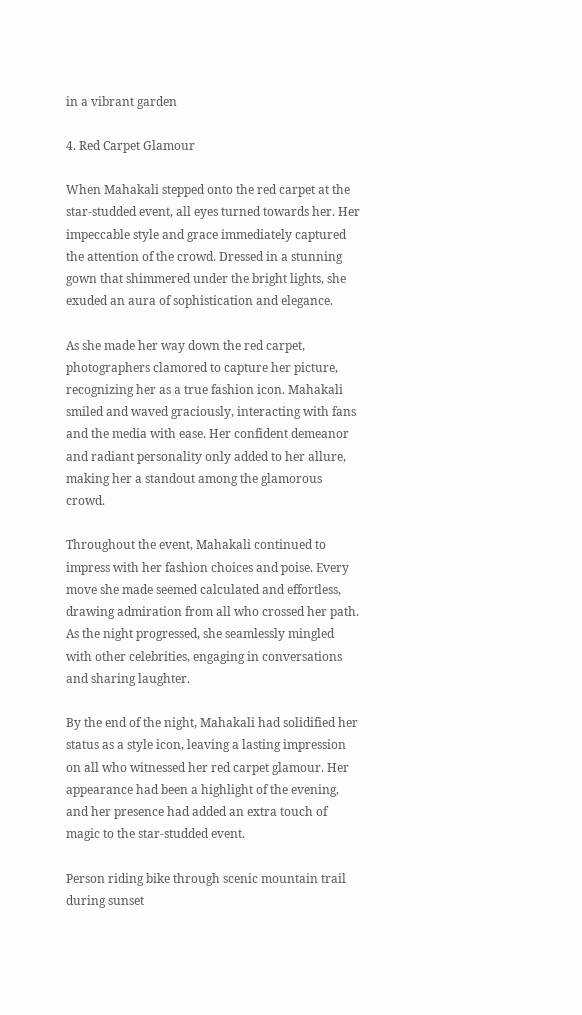in a vibrant garden

4. Red Carpet Glamour

When Mahakali stepped onto the red carpet at the star-studded event, all eyes turned towards her. Her impeccable style and grace immediately captured the attention of the crowd. Dressed in a stunning gown that shimmered under the bright lights, she exuded an aura of sophistication and elegance.

As she made her way down the red carpet, photographers clamored to capture her picture, recognizing her as a true fashion icon. Mahakali smiled and waved graciously, interacting with fans and the media with ease. Her confident demeanor and radiant personality only added to her allure, making her a standout among the glamorous crowd.

Throughout the event, Mahakali continued to impress with her fashion choices and poise. Every move she made seemed calculated and effortless, drawing admiration from all who crossed her path. As the night progressed, she seamlessly mingled with other celebrities, engaging in conversations and sharing laughter.

By the end of the night, Mahakali had solidified her status as a style icon, leaving a lasting impression on all who witnessed her red carpet glamour. Her appearance had been a highlight of the evening, and her presence had added an extra touch of magic to the star-studded event.

Person riding bike through scenic mountain trail during sunset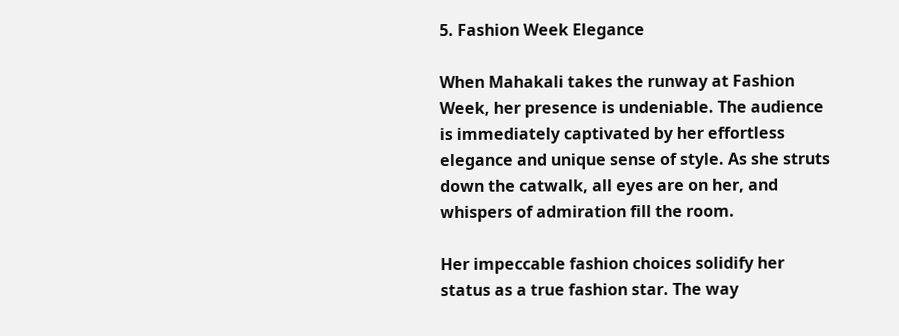5. Fashion Week Elegance

When Mahakali takes the runway at Fashion Week, her presence is undeniable. The audience is immediately captivated by her effortless elegance and unique sense of style. As she struts down the catwalk, all eyes are on her, and whispers of admiration fill the room.

Her impeccable fashion choices solidify her status as a true fashion star. The way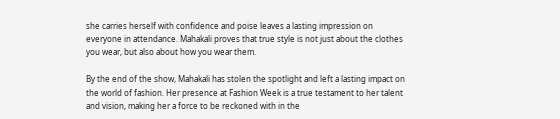she carries herself with confidence and poise leaves a lasting impression on everyone in attendance. Mahakali proves that true style is not just about the clothes you wear, but also about how you wear them.

By the end of the show, Mahakali has stolen the spotlight and left a lasting impact on the world of fashion. Her presence at Fashion Week is a true testament to her talent and vision, making her a force to be reckoned with in the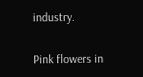industry.

Pink flowers in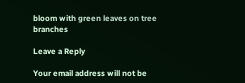bloom with green leaves on tree branches

Leave a Reply

Your email address will not be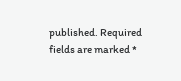published. Required fields are marked *